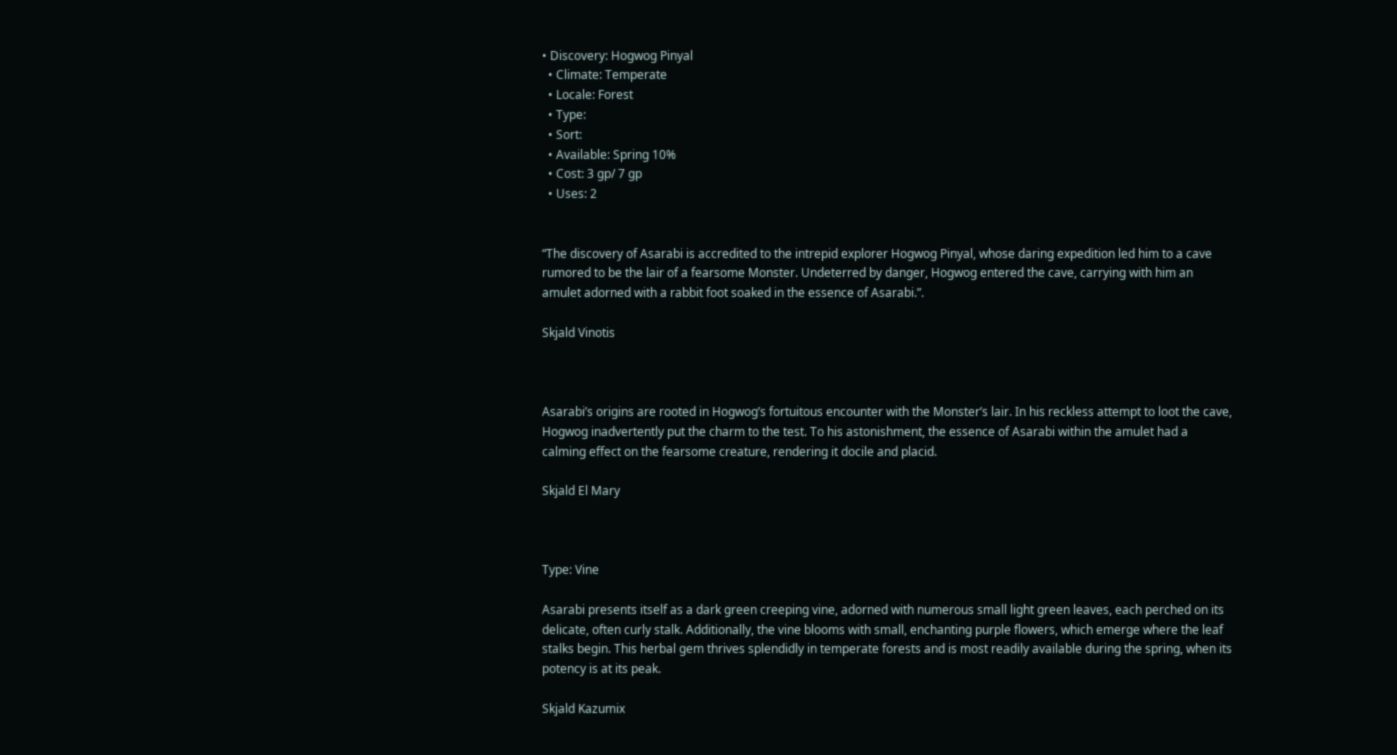• Discovery: Hogwog Pinyal
  • Climate: Temperate
  • Locale: Forest
  • Type:
  • Sort:
  • Available: Spring 10%
  • Cost: 3 gp/ 7 gp
  • Uses: 2


“The discovery of Asarabi is accredited to the intrepid explorer Hogwog Pinyal, whose daring expedition led him to a cave rumored to be the lair of a fearsome Monster. Undeterred by danger, Hogwog entered the cave, carrying with him an amulet adorned with a rabbit foot soaked in the essence of Asarabi.”.

Skjald Vinotis



Asarabi’s origins are rooted in Hogwog’s fortuitous encounter with the Monster’s lair. In his reckless attempt to loot the cave, Hogwog inadvertently put the charm to the test. To his astonishment, the essence of Asarabi within the amulet had a calming effect on the fearsome creature, rendering it docile and placid.

Skjald El Mary



Type: Vine

Asarabi presents itself as a dark green creeping vine, adorned with numerous small light green leaves, each perched on its delicate, often curly stalk. Additionally, the vine blooms with small, enchanting purple flowers, which emerge where the leaf stalks begin. This herbal gem thrives splendidly in temperate forests and is most readily available during the spring, when its potency is at its peak.

Skjald Kazumix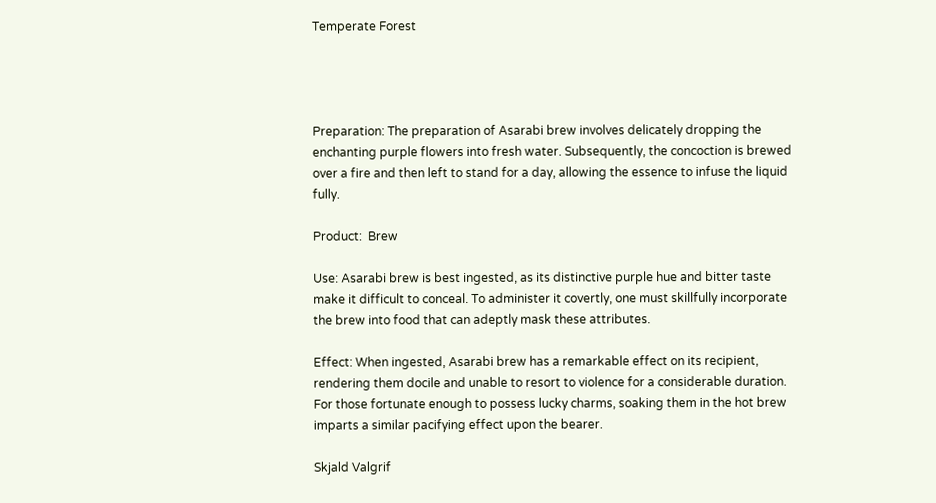Temperate Forest




Preparation: The preparation of Asarabi brew involves delicately dropping the enchanting purple flowers into fresh water. Subsequently, the concoction is brewed over a fire and then left to stand for a day, allowing the essence to infuse the liquid fully.

Product:  Brew

Use: Asarabi brew is best ingested, as its distinctive purple hue and bitter taste make it difficult to conceal. To administer it covertly, one must skillfully incorporate the brew into food that can adeptly mask these attributes.

Effect: When ingested, Asarabi brew has a remarkable effect on its recipient, rendering them docile and unable to resort to violence for a considerable duration. For those fortunate enough to possess lucky charms, soaking them in the hot brew imparts a similar pacifying effect upon the bearer.

Skjald Valgrif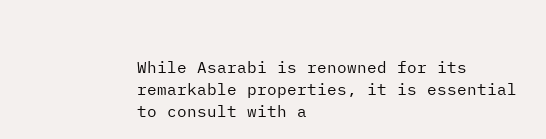While Asarabi is renowned for its remarkable properties, it is essential to consult with a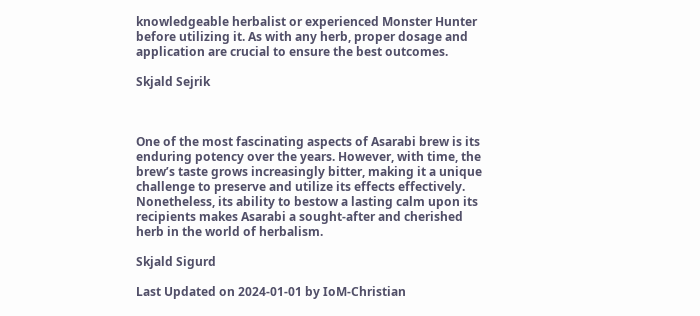knowledgeable herbalist or experienced Monster Hunter before utilizing it. As with any herb, proper dosage and application are crucial to ensure the best outcomes.

Skjald Sejrik



One of the most fascinating aspects of Asarabi brew is its enduring potency over the years. However, with time, the brew’s taste grows increasingly bitter, making it a unique challenge to preserve and utilize its effects effectively. Nonetheless, its ability to bestow a lasting calm upon its recipients makes Asarabi a sought-after and cherished herb in the world of herbalism.

Skjald Sigurd

Last Updated on 2024-01-01 by IoM-Christian